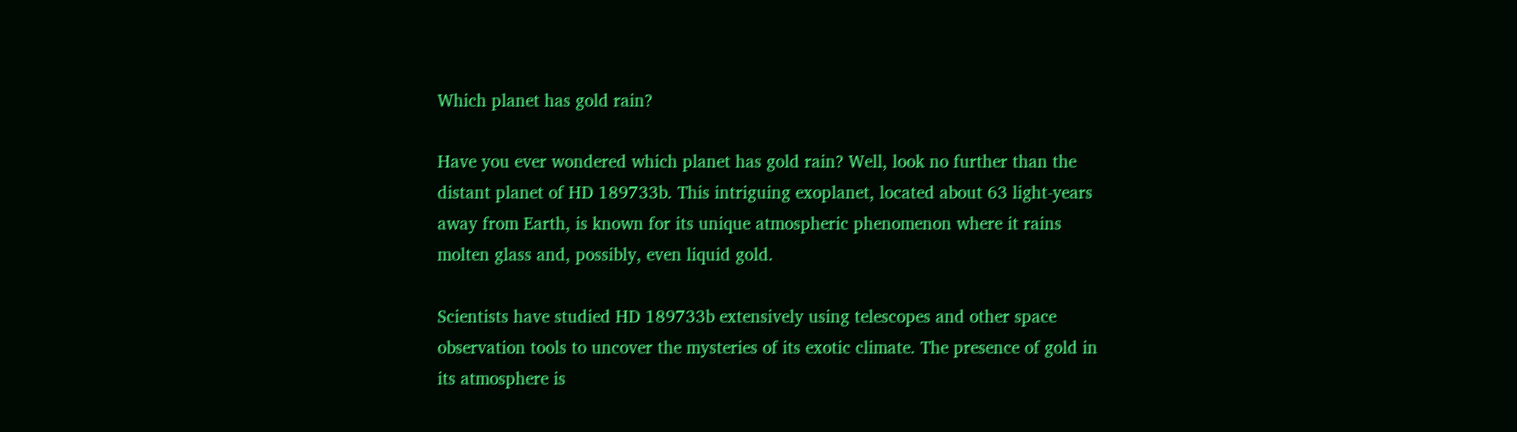Which planet has gold rain?

Have you ever wondered which planet has gold rain? Well, look no further than the distant planet of HD 189733b. This intriguing exoplanet, located about 63 light-years away from Earth, is known for its unique atmospheric phenomenon where it rains molten glass and, possibly, even liquid gold.

Scientists have studied HD 189733b extensively using telescopes and other space observation tools to uncover the mysteries of its exotic climate. The presence of gold in its atmosphere is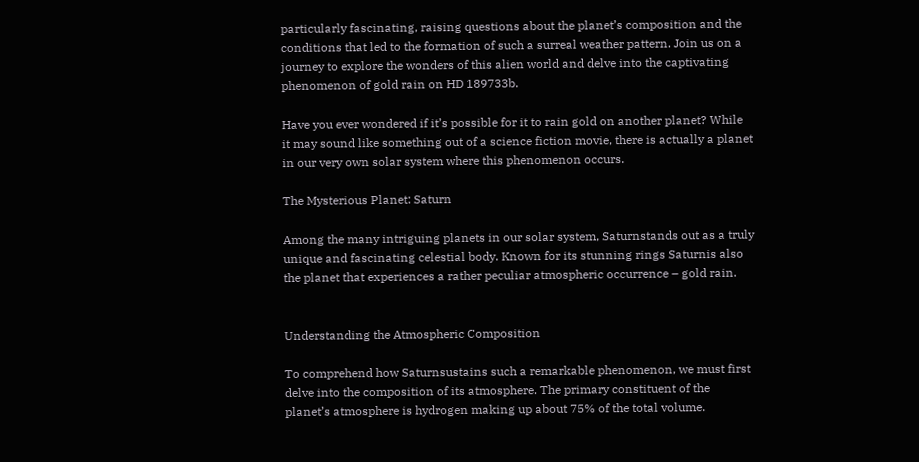particularly fascinating, raising questions about the planet’s composition and the conditions that led to the formation of such a surreal weather pattern. Join us on a journey to explore the wonders of this alien world and delve into the captivating phenomenon of gold rain on HD 189733b.

Have you ever wondered if it’s possible for it to rain gold on another planet? While it may sound like something out of a science fiction movie, there is actually a planet in our very own solar system where this phenomenon occurs.

The Mysterious Planet: Saturn

Among the many intriguing planets in our solar system, Saturnstands out as a truly unique and fascinating celestial body. Known for its stunning rings Saturnis also the planet that experiences a rather peculiar atmospheric occurrence – gold rain.


Understanding the Atmospheric Composition

To comprehend how Saturnsustains such a remarkable phenomenon, we must first delve into the composition of its atmosphere. The primary constituent of the planet’s atmosphere is hydrogen making up about 75% of the total volume.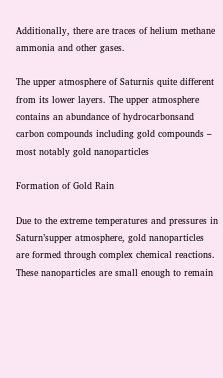Additionally, there are traces of helium methane ammonia and other gases.

The upper atmosphere of Saturnis quite different from its lower layers. The upper atmosphere contains an abundance of hydrocarbonsand carbon compounds including gold compounds – most notably gold nanoparticles

Formation of Gold Rain

Due to the extreme temperatures and pressures in Saturn’supper atmosphere, gold nanoparticles are formed through complex chemical reactions. These nanoparticles are small enough to remain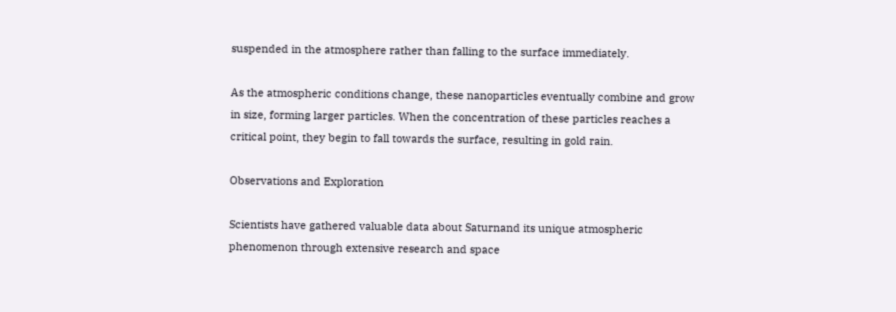suspended in the atmosphere rather than falling to the surface immediately.

As the atmospheric conditions change, these nanoparticles eventually combine and grow in size, forming larger particles. When the concentration of these particles reaches a critical point, they begin to fall towards the surface, resulting in gold rain.

Observations and Exploration

Scientists have gathered valuable data about Saturnand its unique atmospheric phenomenon through extensive research and space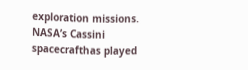exploration missions. NASA’s Cassini spacecrafthas played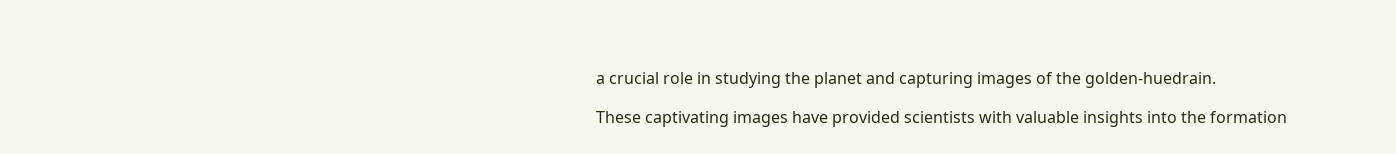a crucial role in studying the planet and capturing images of the golden-huedrain.

These captivating images have provided scientists with valuable insights into the formation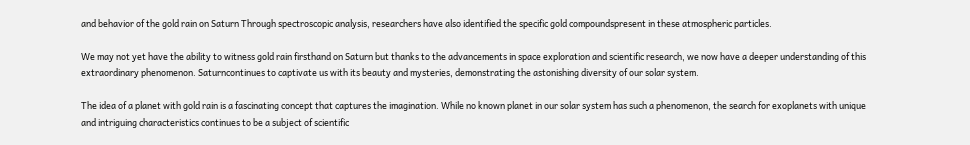and behavior of the gold rain on Saturn Through spectroscopic analysis, researchers have also identified the specific gold compoundspresent in these atmospheric particles.

We may not yet have the ability to witness gold rain firsthand on Saturn but thanks to the advancements in space exploration and scientific research, we now have a deeper understanding of this extraordinary phenomenon. Saturncontinues to captivate us with its beauty and mysteries, demonstrating the astonishing diversity of our solar system.

The idea of a planet with gold rain is a fascinating concept that captures the imagination. While no known planet in our solar system has such a phenomenon, the search for exoplanets with unique and intriguing characteristics continues to be a subject of scientific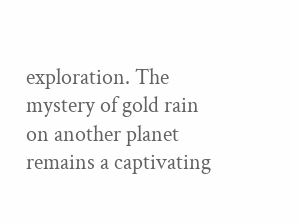exploration. The mystery of gold rain on another planet remains a captivating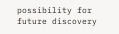possibility for future discovery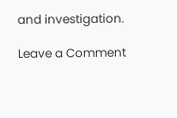and investigation.

Leave a Comment